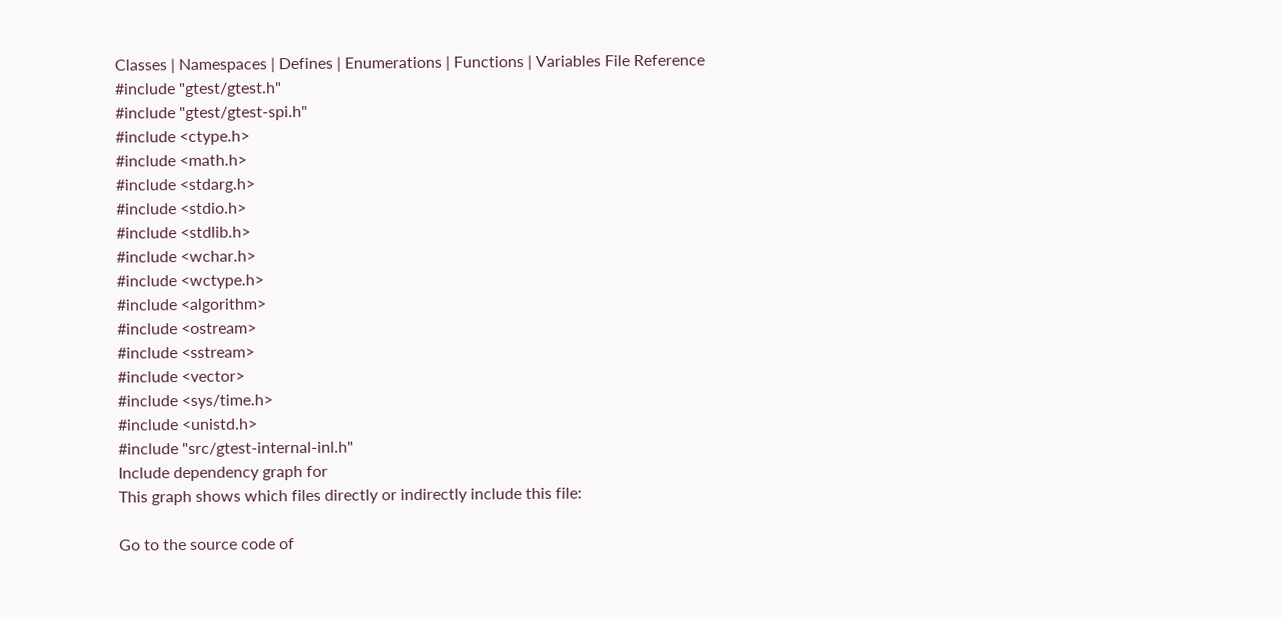Classes | Namespaces | Defines | Enumerations | Functions | Variables File Reference
#include "gtest/gtest.h"
#include "gtest/gtest-spi.h"
#include <ctype.h>
#include <math.h>
#include <stdarg.h>
#include <stdio.h>
#include <stdlib.h>
#include <wchar.h>
#include <wctype.h>
#include <algorithm>
#include <ostream>
#include <sstream>
#include <vector>
#include <sys/time.h>
#include <unistd.h>
#include "src/gtest-internal-inl.h"
Include dependency graph for
This graph shows which files directly or indirectly include this file:

Go to the source code of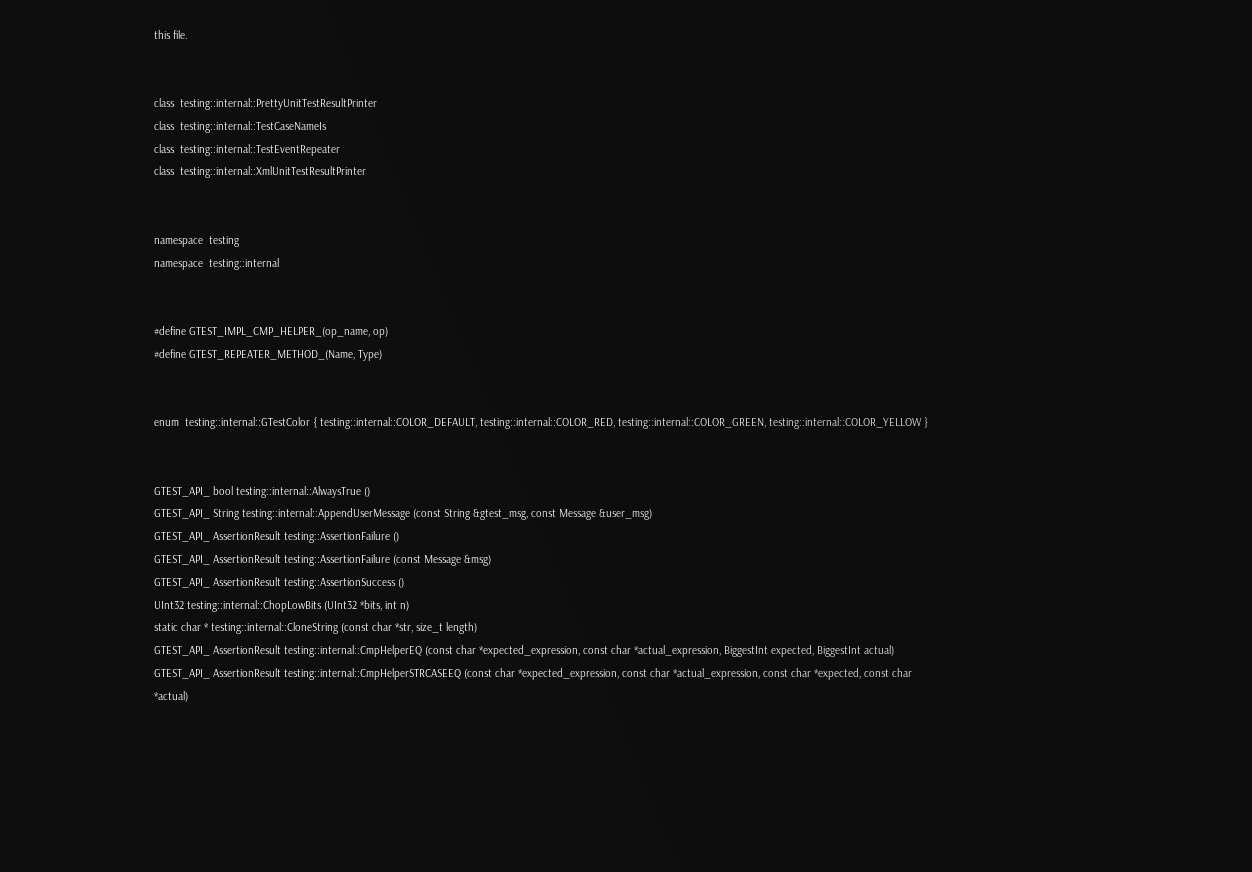this file.


class  testing::internal::PrettyUnitTestResultPrinter
class  testing::internal::TestCaseNameIs
class  testing::internal::TestEventRepeater
class  testing::internal::XmlUnitTestResultPrinter


namespace  testing
namespace  testing::internal


#define GTEST_IMPL_CMP_HELPER_(op_name, op)
#define GTEST_REPEATER_METHOD_(Name, Type)


enum  testing::internal::GTestColor { testing::internal::COLOR_DEFAULT, testing::internal::COLOR_RED, testing::internal::COLOR_GREEN, testing::internal::COLOR_YELLOW }


GTEST_API_ bool testing::internal::AlwaysTrue ()
GTEST_API_ String testing::internal::AppendUserMessage (const String &gtest_msg, const Message &user_msg)
GTEST_API_ AssertionResult testing::AssertionFailure ()
GTEST_API_ AssertionResult testing::AssertionFailure (const Message &msg)
GTEST_API_ AssertionResult testing::AssertionSuccess ()
UInt32 testing::internal::ChopLowBits (UInt32 *bits, int n)
static char * testing::internal::CloneString (const char *str, size_t length)
GTEST_API_ AssertionResult testing::internal::CmpHelperEQ (const char *expected_expression, const char *actual_expression, BiggestInt expected, BiggestInt actual)
GTEST_API_ AssertionResult testing::internal::CmpHelperSTRCASEEQ (const char *expected_expression, const char *actual_expression, const char *expected, const char *actual)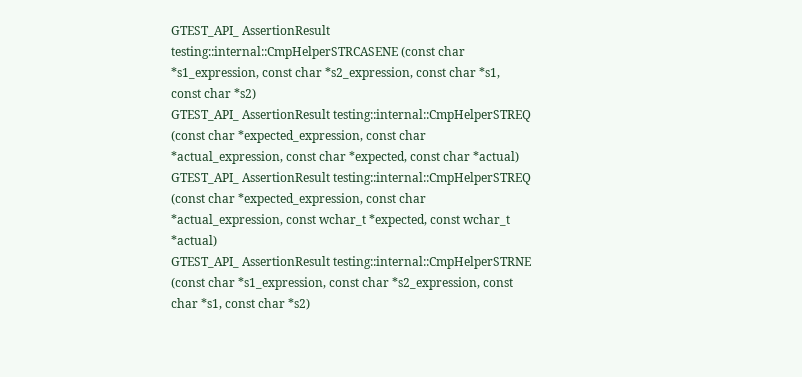GTEST_API_ AssertionResult testing::internal::CmpHelperSTRCASENE (const char *s1_expression, const char *s2_expression, const char *s1, const char *s2)
GTEST_API_ AssertionResult testing::internal::CmpHelperSTREQ (const char *expected_expression, const char *actual_expression, const char *expected, const char *actual)
GTEST_API_ AssertionResult testing::internal::CmpHelperSTREQ (const char *expected_expression, const char *actual_expression, const wchar_t *expected, const wchar_t *actual)
GTEST_API_ AssertionResult testing::internal::CmpHelperSTRNE (const char *s1_expression, const char *s2_expression, const char *s1, const char *s2)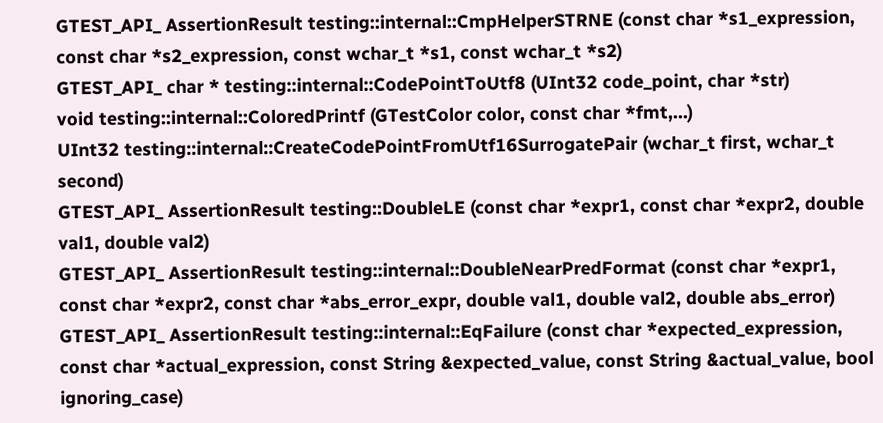GTEST_API_ AssertionResult testing::internal::CmpHelperSTRNE (const char *s1_expression, const char *s2_expression, const wchar_t *s1, const wchar_t *s2)
GTEST_API_ char * testing::internal::CodePointToUtf8 (UInt32 code_point, char *str)
void testing::internal::ColoredPrintf (GTestColor color, const char *fmt,...)
UInt32 testing::internal::CreateCodePointFromUtf16SurrogatePair (wchar_t first, wchar_t second)
GTEST_API_ AssertionResult testing::DoubleLE (const char *expr1, const char *expr2, double val1, double val2)
GTEST_API_ AssertionResult testing::internal::DoubleNearPredFormat (const char *expr1, const char *expr2, const char *abs_error_expr, double val1, double val2, double abs_error)
GTEST_API_ AssertionResult testing::internal::EqFailure (const char *expected_expression, const char *actual_expression, const String &expected_value, const String &actual_value, bool ignoring_case)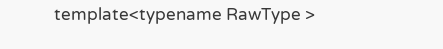template<typename RawType >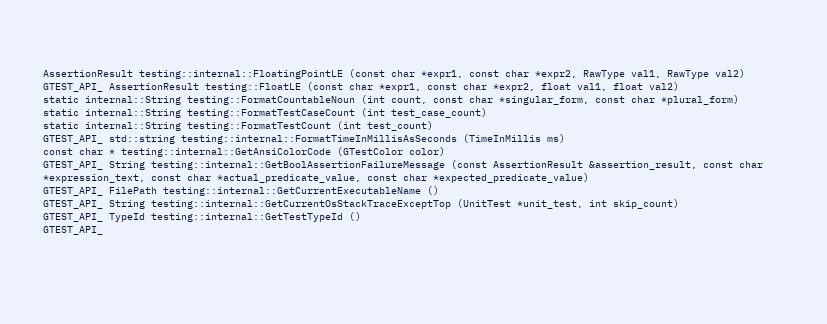AssertionResult testing::internal::FloatingPointLE (const char *expr1, const char *expr2, RawType val1, RawType val2)
GTEST_API_ AssertionResult testing::FloatLE (const char *expr1, const char *expr2, float val1, float val2)
static internal::String testing::FormatCountableNoun (int count, const char *singular_form, const char *plural_form)
static internal::String testing::FormatTestCaseCount (int test_case_count)
static internal::String testing::FormatTestCount (int test_count)
GTEST_API_ std::string testing::internal::FormatTimeInMillisAsSeconds (TimeInMillis ms)
const char * testing::internal::GetAnsiColorCode (GTestColor color)
GTEST_API_ String testing::internal::GetBoolAssertionFailureMessage (const AssertionResult &assertion_result, const char *expression_text, const char *actual_predicate_value, const char *expected_predicate_value)
GTEST_API_ FilePath testing::internal::GetCurrentExecutableName ()
GTEST_API_ String testing::internal::GetCurrentOsStackTraceExceptTop (UnitTest *unit_test, int skip_count)
GTEST_API_ TypeId testing::internal::GetTestTypeId ()
GTEST_API_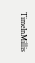TimeInMillis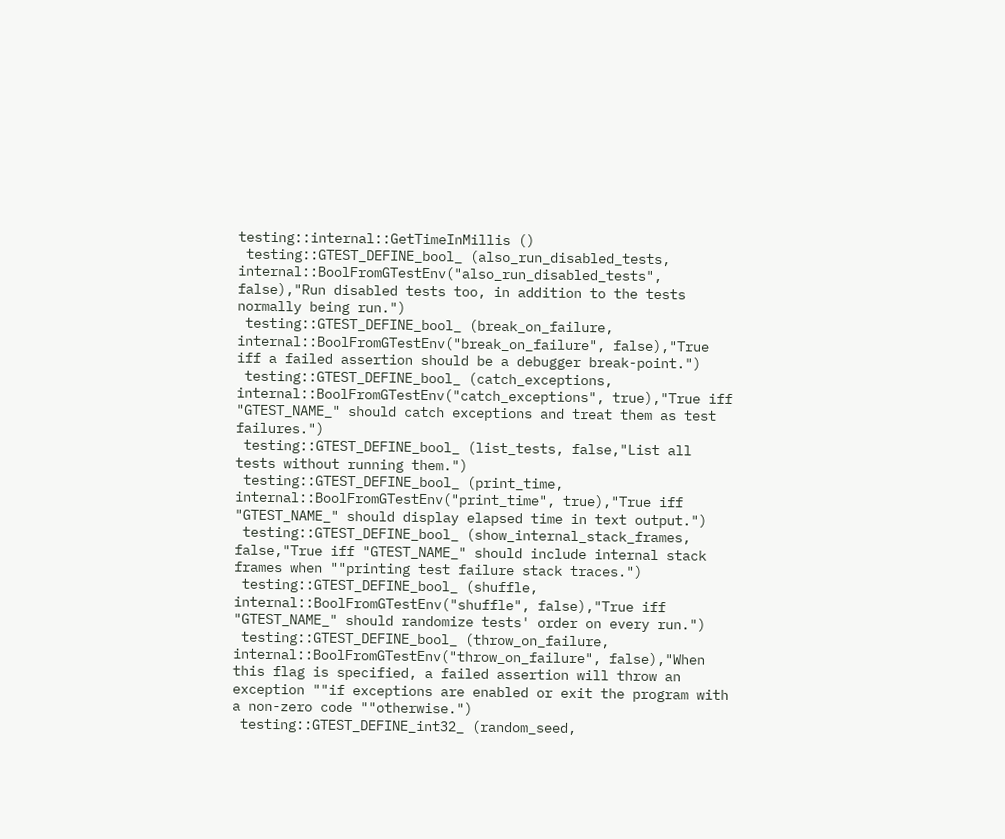testing::internal::GetTimeInMillis ()
 testing::GTEST_DEFINE_bool_ (also_run_disabled_tests, internal::BoolFromGTestEnv("also_run_disabled_tests", false),"Run disabled tests too, in addition to the tests normally being run.")
 testing::GTEST_DEFINE_bool_ (break_on_failure, internal::BoolFromGTestEnv("break_on_failure", false),"True iff a failed assertion should be a debugger break-point.")
 testing::GTEST_DEFINE_bool_ (catch_exceptions, internal::BoolFromGTestEnv("catch_exceptions", true),"True iff "GTEST_NAME_" should catch exceptions and treat them as test failures.")
 testing::GTEST_DEFINE_bool_ (list_tests, false,"List all tests without running them.")
 testing::GTEST_DEFINE_bool_ (print_time, internal::BoolFromGTestEnv("print_time", true),"True iff "GTEST_NAME_" should display elapsed time in text output.")
 testing::GTEST_DEFINE_bool_ (show_internal_stack_frames, false,"True iff "GTEST_NAME_" should include internal stack frames when ""printing test failure stack traces.")
 testing::GTEST_DEFINE_bool_ (shuffle, internal::BoolFromGTestEnv("shuffle", false),"True iff "GTEST_NAME_" should randomize tests' order on every run.")
 testing::GTEST_DEFINE_bool_ (throw_on_failure, internal::BoolFromGTestEnv("throw_on_failure", false),"When this flag is specified, a failed assertion will throw an exception ""if exceptions are enabled or exit the program with a non-zero code ""otherwise.")
 testing::GTEST_DEFINE_int32_ (random_seed,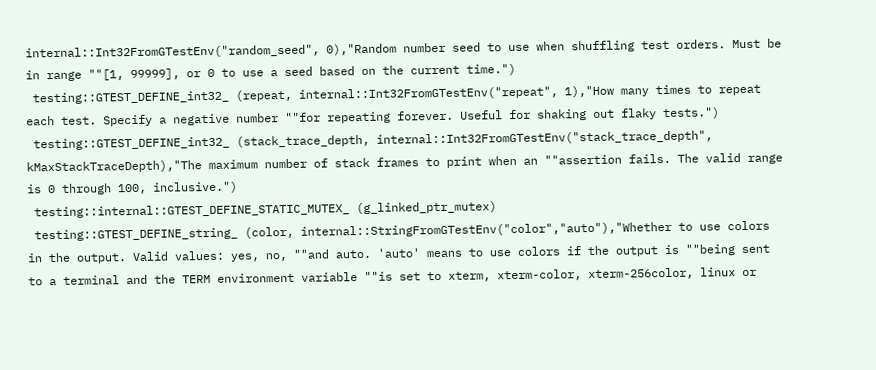internal::Int32FromGTestEnv("random_seed", 0),"Random number seed to use when shuffling test orders. Must be in range ""[1, 99999], or 0 to use a seed based on the current time.")
 testing::GTEST_DEFINE_int32_ (repeat, internal::Int32FromGTestEnv("repeat", 1),"How many times to repeat each test. Specify a negative number ""for repeating forever. Useful for shaking out flaky tests.")
 testing::GTEST_DEFINE_int32_ (stack_trace_depth, internal::Int32FromGTestEnv("stack_trace_depth", kMaxStackTraceDepth),"The maximum number of stack frames to print when an ""assertion fails. The valid range is 0 through 100, inclusive.")
 testing::internal::GTEST_DEFINE_STATIC_MUTEX_ (g_linked_ptr_mutex)
 testing::GTEST_DEFINE_string_ (color, internal::StringFromGTestEnv("color","auto"),"Whether to use colors in the output. Valid values: yes, no, ""and auto. 'auto' means to use colors if the output is ""being sent to a terminal and the TERM environment variable ""is set to xterm, xterm-color, xterm-256color, linux or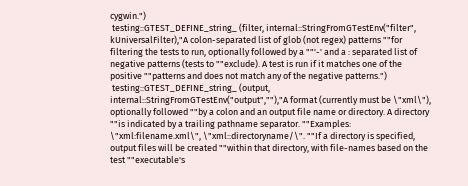cygwin.")
 testing::GTEST_DEFINE_string_ (filter, internal::StringFromGTestEnv("filter", kUniversalFilter),"A colon-separated list of glob (not regex) patterns ""for filtering the tests to run, optionally followed by a ""'-' and a : separated list of negative patterns (tests to ""exclude). A test is run if it matches one of the positive ""patterns and does not match any of the negative patterns.")
 testing::GTEST_DEFINE_string_ (output, internal::StringFromGTestEnv("output",""),"A format (currently must be \"xml\"), optionally followed ""by a colon and an output file name or directory. A directory ""is indicated by a trailing pathname separator. ""Examples: \"xml:filename.xml\", \"xml::directoryname/\". ""If a directory is specified, output files will be created ""within that directory, with file-names based on the test ""executable's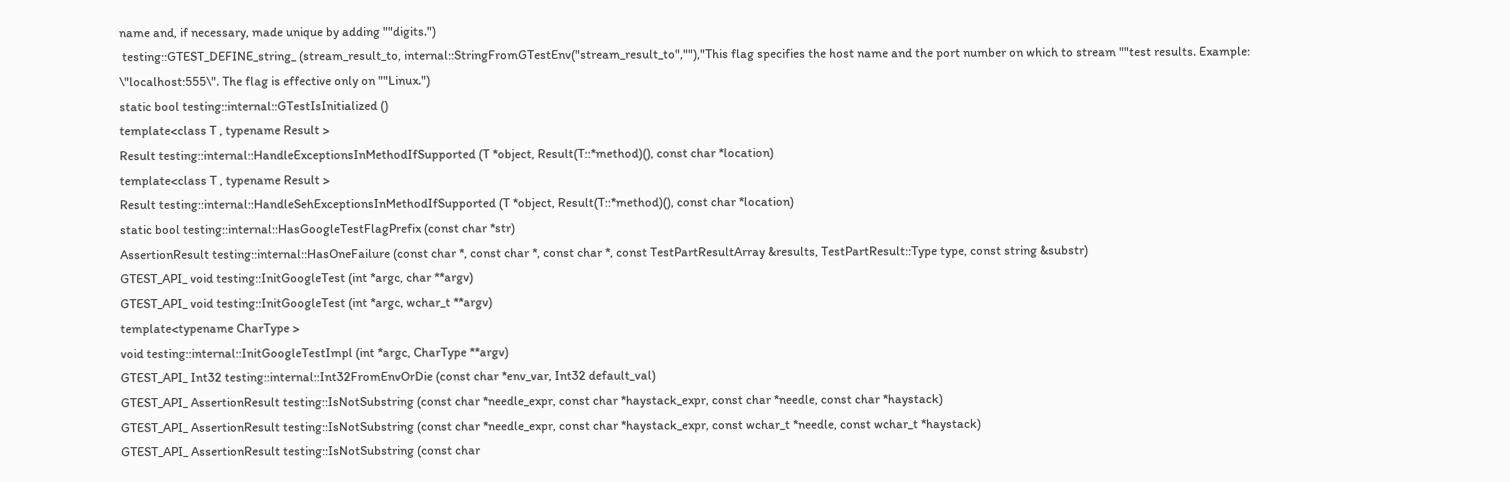name and, if necessary, made unique by adding ""digits.")
 testing::GTEST_DEFINE_string_ (stream_result_to, internal::StringFromGTestEnv("stream_result_to",""),"This flag specifies the host name and the port number on which to stream ""test results. Example: \"localhost:555\". The flag is effective only on ""Linux.")
static bool testing::internal::GTestIsInitialized ()
template<class T , typename Result >
Result testing::internal::HandleExceptionsInMethodIfSupported (T *object, Result(T::*method)(), const char *location)
template<class T , typename Result >
Result testing::internal::HandleSehExceptionsInMethodIfSupported (T *object, Result(T::*method)(), const char *location)
static bool testing::internal::HasGoogleTestFlagPrefix (const char *str)
AssertionResult testing::internal::HasOneFailure (const char *, const char *, const char *, const TestPartResultArray &results, TestPartResult::Type type, const string &substr)
GTEST_API_ void testing::InitGoogleTest (int *argc, char **argv)
GTEST_API_ void testing::InitGoogleTest (int *argc, wchar_t **argv)
template<typename CharType >
void testing::internal::InitGoogleTestImpl (int *argc, CharType **argv)
GTEST_API_ Int32 testing::internal::Int32FromEnvOrDie (const char *env_var, Int32 default_val)
GTEST_API_ AssertionResult testing::IsNotSubstring (const char *needle_expr, const char *haystack_expr, const char *needle, const char *haystack)
GTEST_API_ AssertionResult testing::IsNotSubstring (const char *needle_expr, const char *haystack_expr, const wchar_t *needle, const wchar_t *haystack)
GTEST_API_ AssertionResult testing::IsNotSubstring (const char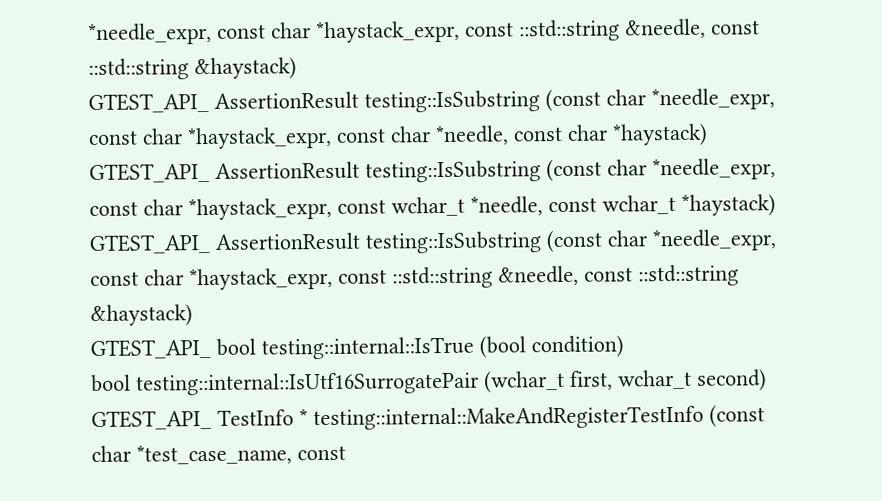*needle_expr, const char *haystack_expr, const ::std::string &needle, const ::std::string &haystack)
GTEST_API_ AssertionResult testing::IsSubstring (const char *needle_expr, const char *haystack_expr, const char *needle, const char *haystack)
GTEST_API_ AssertionResult testing::IsSubstring (const char *needle_expr, const char *haystack_expr, const wchar_t *needle, const wchar_t *haystack)
GTEST_API_ AssertionResult testing::IsSubstring (const char *needle_expr, const char *haystack_expr, const ::std::string &needle, const ::std::string &haystack)
GTEST_API_ bool testing::internal::IsTrue (bool condition)
bool testing::internal::IsUtf16SurrogatePair (wchar_t first, wchar_t second)
GTEST_API_ TestInfo * testing::internal::MakeAndRegisterTestInfo (const char *test_case_name, const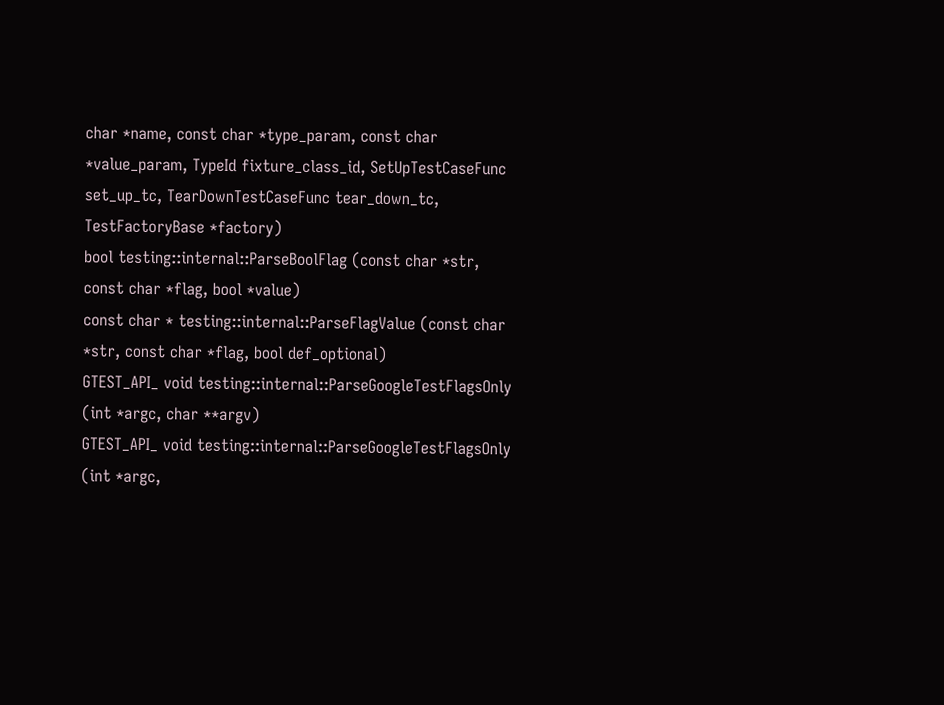char *name, const char *type_param, const char *value_param, TypeId fixture_class_id, SetUpTestCaseFunc set_up_tc, TearDownTestCaseFunc tear_down_tc, TestFactoryBase *factory)
bool testing::internal::ParseBoolFlag (const char *str, const char *flag, bool *value)
const char * testing::internal::ParseFlagValue (const char *str, const char *flag, bool def_optional)
GTEST_API_ void testing::internal::ParseGoogleTestFlagsOnly (int *argc, char **argv)
GTEST_API_ void testing::internal::ParseGoogleTestFlagsOnly (int *argc,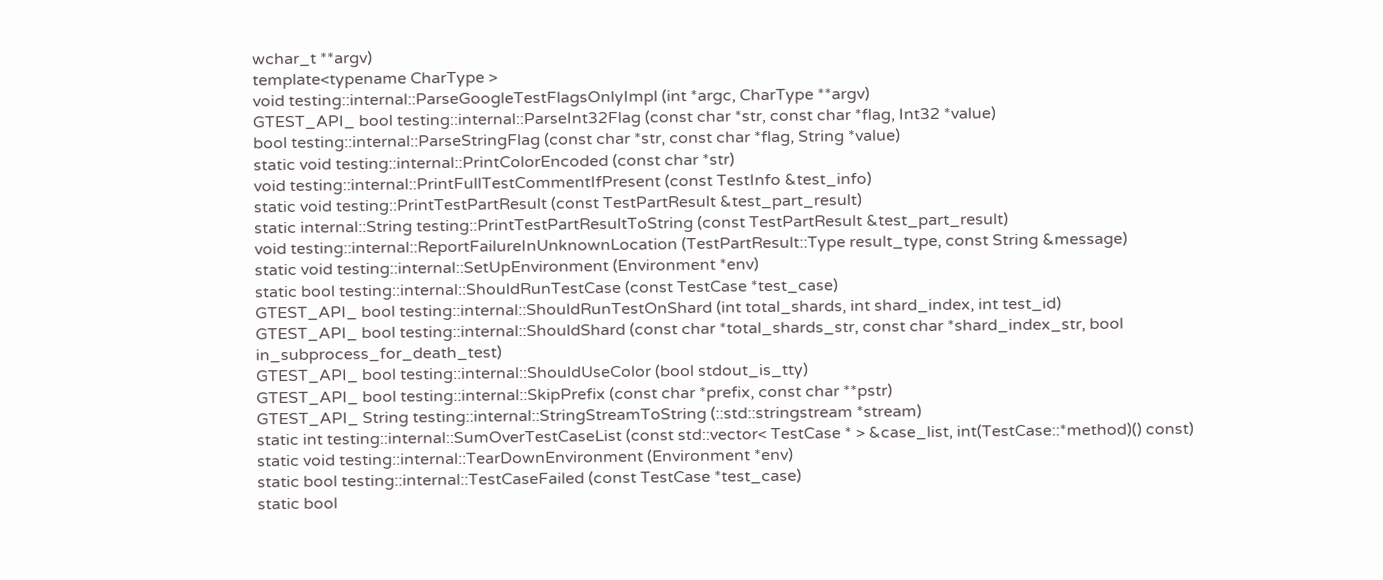wchar_t **argv)
template<typename CharType >
void testing::internal::ParseGoogleTestFlagsOnlyImpl (int *argc, CharType **argv)
GTEST_API_ bool testing::internal::ParseInt32Flag (const char *str, const char *flag, Int32 *value)
bool testing::internal::ParseStringFlag (const char *str, const char *flag, String *value)
static void testing::internal::PrintColorEncoded (const char *str)
void testing::internal::PrintFullTestCommentIfPresent (const TestInfo &test_info)
static void testing::PrintTestPartResult (const TestPartResult &test_part_result)
static internal::String testing::PrintTestPartResultToString (const TestPartResult &test_part_result)
void testing::internal::ReportFailureInUnknownLocation (TestPartResult::Type result_type, const String &message)
static void testing::internal::SetUpEnvironment (Environment *env)
static bool testing::internal::ShouldRunTestCase (const TestCase *test_case)
GTEST_API_ bool testing::internal::ShouldRunTestOnShard (int total_shards, int shard_index, int test_id)
GTEST_API_ bool testing::internal::ShouldShard (const char *total_shards_str, const char *shard_index_str, bool in_subprocess_for_death_test)
GTEST_API_ bool testing::internal::ShouldUseColor (bool stdout_is_tty)
GTEST_API_ bool testing::internal::SkipPrefix (const char *prefix, const char **pstr)
GTEST_API_ String testing::internal::StringStreamToString (::std::stringstream *stream)
static int testing::internal::SumOverTestCaseList (const std::vector< TestCase * > &case_list, int(TestCase::*method)() const)
static void testing::internal::TearDownEnvironment (Environment *env)
static bool testing::internal::TestCaseFailed (const TestCase *test_case)
static bool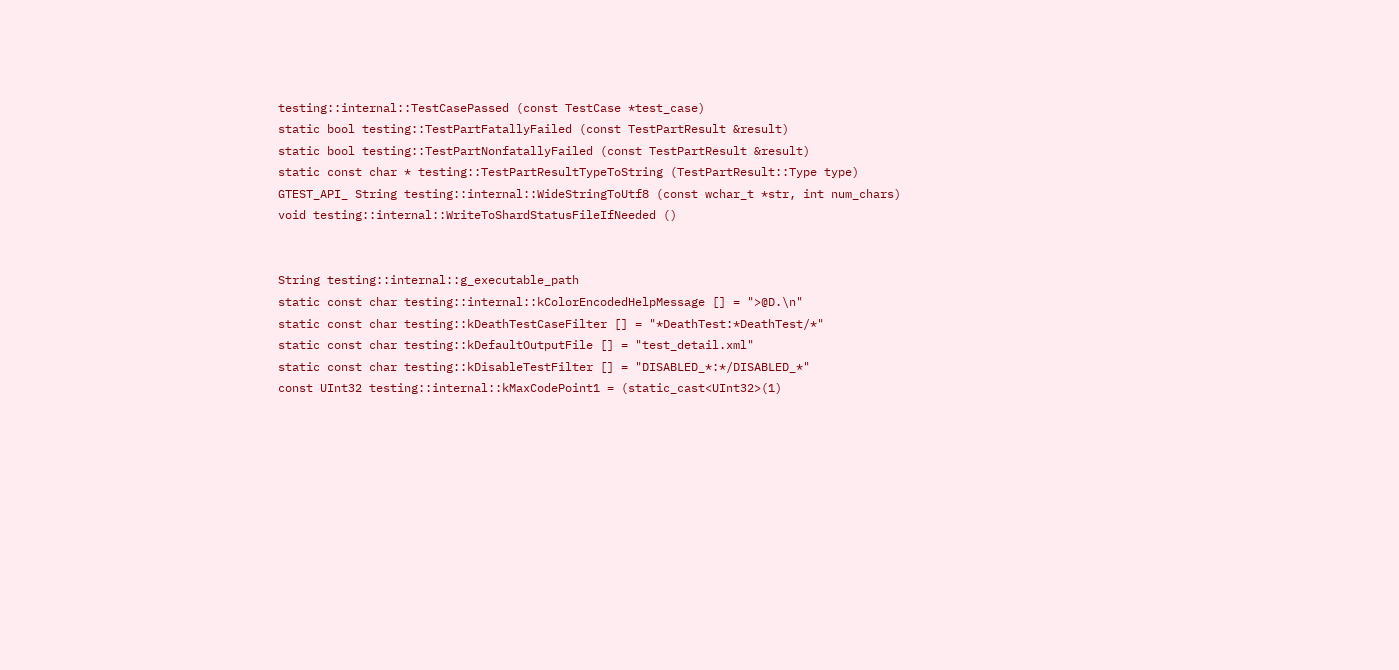testing::internal::TestCasePassed (const TestCase *test_case)
static bool testing::TestPartFatallyFailed (const TestPartResult &result)
static bool testing::TestPartNonfatallyFailed (const TestPartResult &result)
static const char * testing::TestPartResultTypeToString (TestPartResult::Type type)
GTEST_API_ String testing::internal::WideStringToUtf8 (const wchar_t *str, int num_chars)
void testing::internal::WriteToShardStatusFileIfNeeded ()


String testing::internal::g_executable_path
static const char testing::internal::kColorEncodedHelpMessage [] = ">@D.\n"
static const char testing::kDeathTestCaseFilter [] = "*DeathTest:*DeathTest/*"
static const char testing::kDefaultOutputFile [] = "test_detail.xml"
static const char testing::kDisableTestFilter [] = "DISABLED_*:*/DISABLED_*"
const UInt32 testing::internal::kMaxCodePoint1 = (static_cast<UInt32>(1)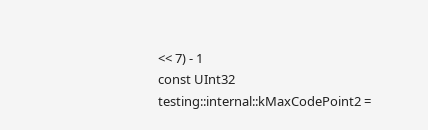<< 7) - 1
const UInt32 testing::internal::kMaxCodePoint2 =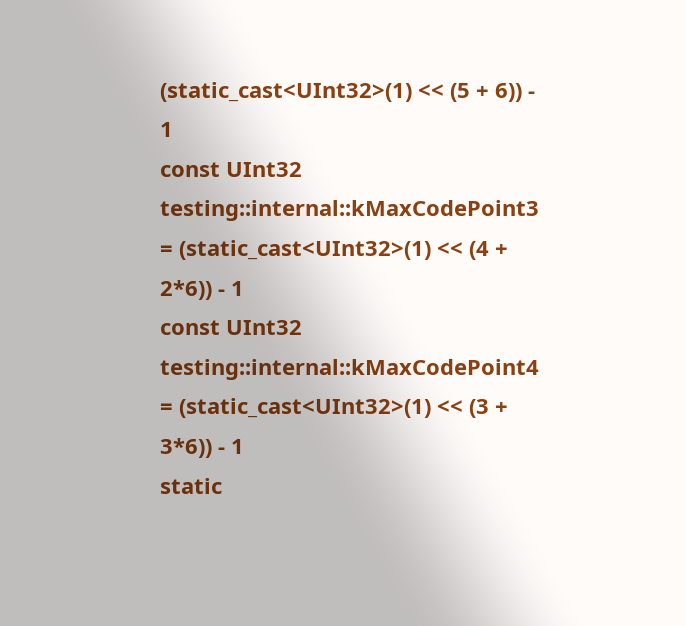(static_cast<UInt32>(1) << (5 + 6)) - 1
const UInt32 testing::internal::kMaxCodePoint3 = (static_cast<UInt32>(1) << (4 + 2*6)) - 1
const UInt32 testing::internal::kMaxCodePoint4 = (static_cast<UInt32>(1) << (3 + 3*6)) - 1
static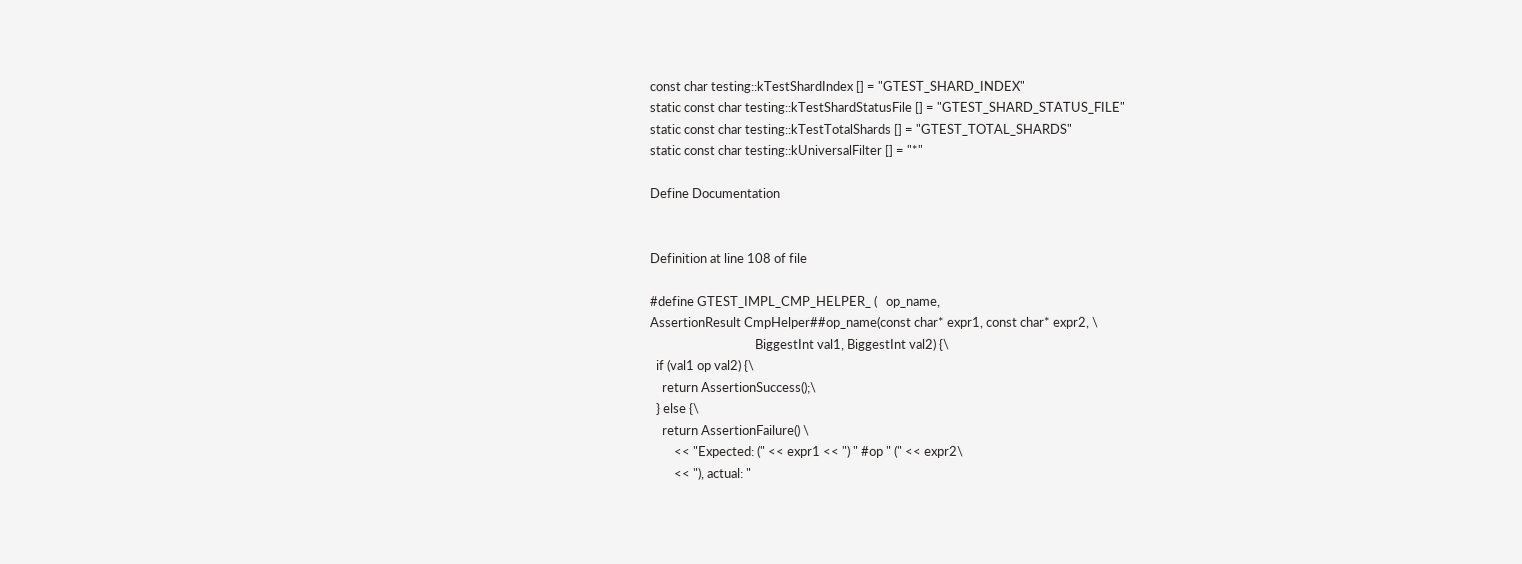const char testing::kTestShardIndex [] = "GTEST_SHARD_INDEX"
static const char testing::kTestShardStatusFile [] = "GTEST_SHARD_STATUS_FILE"
static const char testing::kTestTotalShards [] = "GTEST_TOTAL_SHARDS"
static const char testing::kUniversalFilter [] = "*"

Define Documentation


Definition at line 108 of file

#define GTEST_IMPL_CMP_HELPER_ (   op_name,
AssertionResult CmpHelper##op_name(const char* expr1, const char* expr2, \
                                   BiggestInt val1, BiggestInt val2) {\
  if (val1 op val2) {\
    return AssertionSuccess();\
  } else {\
    return AssertionFailure() \
        << "Expected: (" << expr1 << ") " #op " (" << expr2\
        << "), actual: "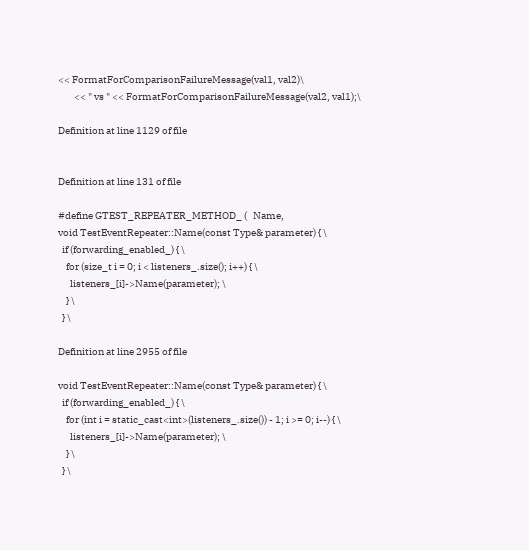<< FormatForComparisonFailureMessage(val1, val2)\
        << " vs " << FormatForComparisonFailureMessage(val2, val1);\

Definition at line 1129 of file


Definition at line 131 of file

#define GTEST_REPEATER_METHOD_ (   Name,
void TestEventRepeater::Name(const Type& parameter) { \
  if (forwarding_enabled_) { \
    for (size_t i = 0; i < listeners_.size(); i++) { \
      listeners_[i]->Name(parameter); \
    } \
  } \

Definition at line 2955 of file

void TestEventRepeater::Name(const Type& parameter) { \
  if (forwarding_enabled_) { \
    for (int i = static_cast<int>(listeners_.size()) - 1; i >= 0; i--) { \
      listeners_[i]->Name(parameter); \
    } \
  } \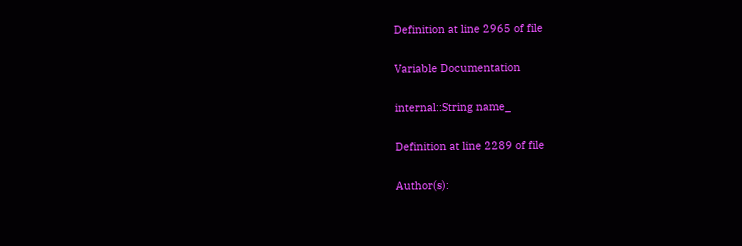Definition at line 2965 of file

Variable Documentation

internal::String name_

Definition at line 2289 of file

Author(s):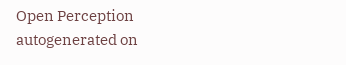Open Perception
autogenerated on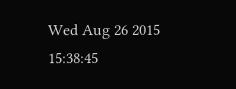Wed Aug 26 2015 15:38:45